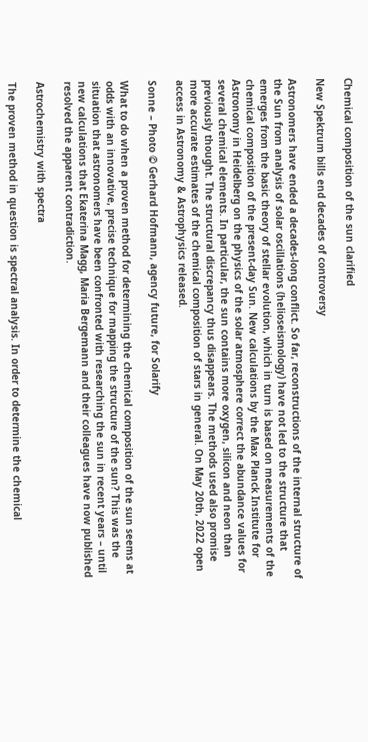Chemical composition of the sun clarified

New Spektrum bills end decades of controversy

Astronomers have ended a decades-long conflict. So far, reconstructions of the internal structure of the Sun from analysis of solar oscillations (helioseismology) have not led to the structure that emerges from the basic theory of stellar evolution, which in turn is based on measurements of the chemical composition of the present-day Sun. New calculations by the Max Planck Institute for Astronomy in Heidelberg on the physics of the solar atmosphere correct the abundance values for several chemical elements. In particular, the sun contains more oxygen, silicon and neon than previously thought. The structural discrepancy thus disappears. The methods used also promise more accurate estimates of the chemical composition of stars in general. On May 20th, 2022 open access in Astronomy & Astrophysics released.

Sonne – Photo © Gerhard Hofmann, agency future, for Solarify

What to do when a proven method for determining the chemical composition of the sun seems at odds with an innovative, precise technique for mapping the structure of the sun? This was the situation that astronomers have been confronted with researching the sun in recent years – until new calculations that Ekaterina Magg, Maria Bergemann and their colleagues have now published resolved the apparent contradiction.

Astrochemistry with spectra

The proven method in question is spectral analysis. In order to determine the chemical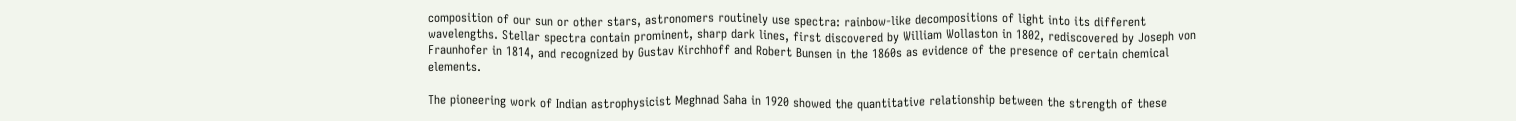composition of our sun or other stars, astronomers routinely use spectra: rainbow-like decompositions of light into its different wavelengths. Stellar spectra contain prominent, sharp dark lines, first discovered by William Wollaston in 1802, rediscovered by Joseph von Fraunhofer in 1814, and recognized by Gustav Kirchhoff and Robert Bunsen in the 1860s as evidence of the presence of certain chemical elements.

The pioneering work of Indian astrophysicist Meghnad Saha in 1920 showed the quantitative relationship between the strength of these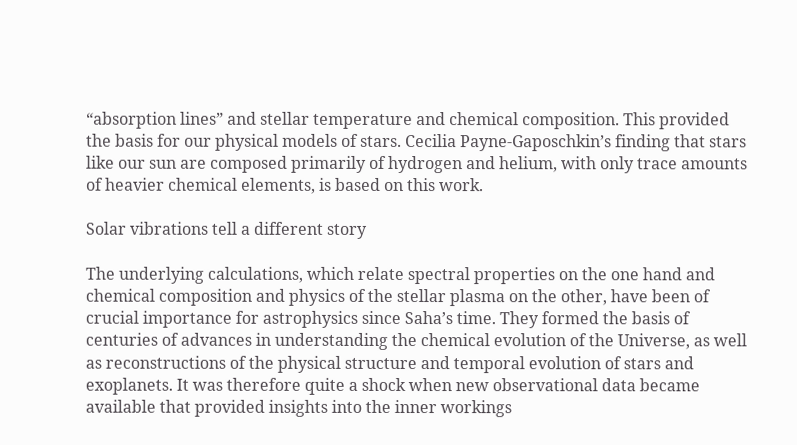“absorption lines” and stellar temperature and chemical composition. This provided the basis for our physical models of stars. Cecilia Payne-Gaposchkin’s finding that stars like our sun are composed primarily of hydrogen and helium, with only trace amounts of heavier chemical elements, is based on this work.

Solar vibrations tell a different story

The underlying calculations, which relate spectral properties on the one hand and chemical composition and physics of the stellar plasma on the other, have been of crucial importance for astrophysics since Saha’s time. They formed the basis of centuries of advances in understanding the chemical evolution of the Universe, as well as reconstructions of the physical structure and temporal evolution of stars and exoplanets. It was therefore quite a shock when new observational data became available that provided insights into the inner workings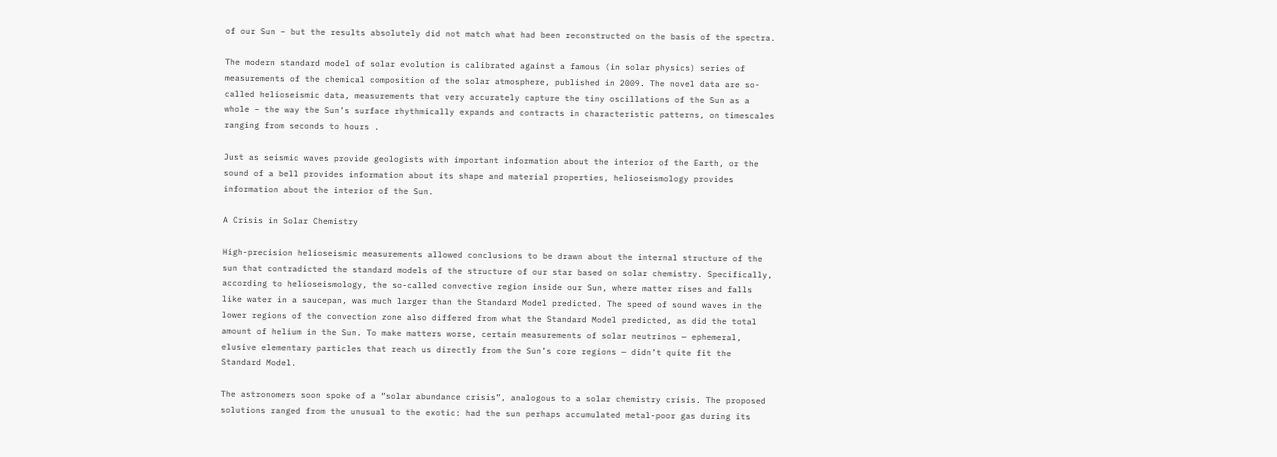of our Sun – but the results absolutely did not match what had been reconstructed on the basis of the spectra.

The modern standard model of solar evolution is calibrated against a famous (in solar physics) series of measurements of the chemical composition of the solar atmosphere, published in 2009. The novel data are so-called helioseismic data, measurements that very accurately capture the tiny oscillations of the Sun as a whole – the way the Sun’s surface rhythmically expands and contracts in characteristic patterns, on timescales ranging from seconds to hours .

Just as seismic waves provide geologists with important information about the interior of the Earth, or the sound of a bell provides information about its shape and material properties, helioseismology provides information about the interior of the Sun.

A Crisis in Solar Chemistry

High-precision helioseismic measurements allowed conclusions to be drawn about the internal structure of the sun that contradicted the standard models of the structure of our star based on solar chemistry. Specifically, according to helioseismology, the so-called convective region inside our Sun, where matter rises and falls like water in a saucepan, was much larger than the Standard Model predicted. The speed of sound waves in the lower regions of the convection zone also differed from what the Standard Model predicted, as did the total amount of helium in the Sun. To make matters worse, certain measurements of solar neutrinos — ephemeral, elusive elementary particles that reach us directly from the Sun’s core regions — didn’t quite fit the Standard Model.

The astronomers soon spoke of a “solar abundance crisis”, analogous to a solar chemistry crisis. The proposed solutions ranged from the unusual to the exotic: had the sun perhaps accumulated metal-poor gas during its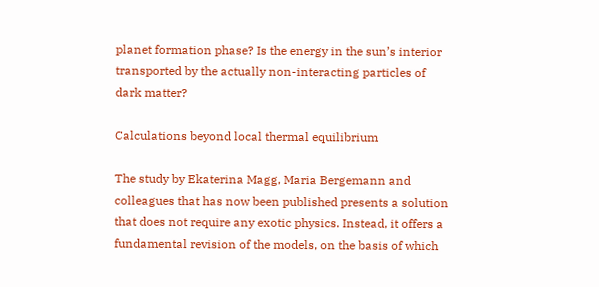planet formation phase? Is the energy in the sun’s interior transported by the actually non-interacting particles of dark matter?

Calculations beyond local thermal equilibrium

The study by Ekaterina Magg, Maria Bergemann and colleagues that has now been published presents a solution that does not require any exotic physics. Instead, it offers a fundamental revision of the models, on the basis of which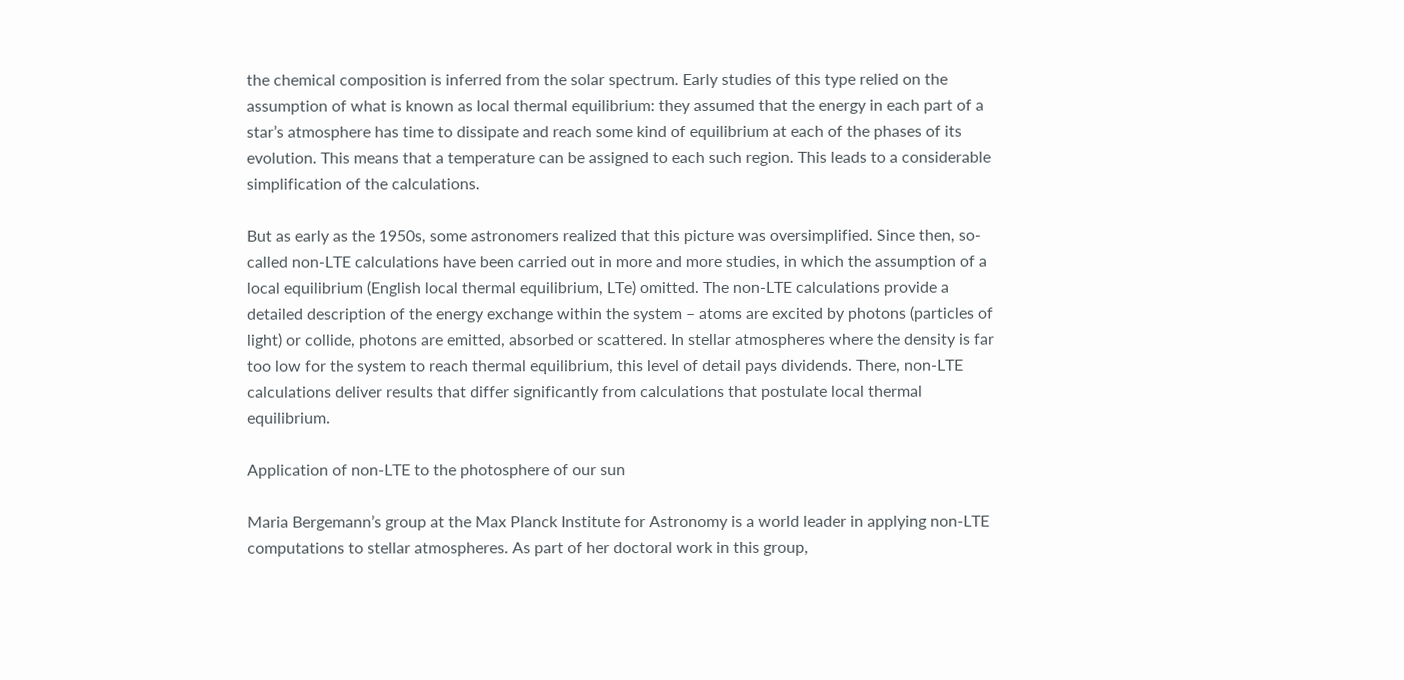the chemical composition is inferred from the solar spectrum. Early studies of this type relied on the assumption of what is known as local thermal equilibrium: they assumed that the energy in each part of a star’s atmosphere has time to dissipate and reach some kind of equilibrium at each of the phases of its evolution. This means that a temperature can be assigned to each such region. This leads to a considerable simplification of the calculations.

But as early as the 1950s, some astronomers realized that this picture was oversimplified. Since then, so-called non-LTE calculations have been carried out in more and more studies, in which the assumption of a local equilibrium (English local thermal equilibrium, LTe) omitted. The non-LTE calculations provide a detailed description of the energy exchange within the system – atoms are excited by photons (particles of light) or collide, photons are emitted, absorbed or scattered. In stellar atmospheres where the density is far too low for the system to reach thermal equilibrium, this level of detail pays dividends. There, non-LTE calculations deliver results that differ significantly from calculations that postulate local thermal equilibrium.

Application of non-LTE to the photosphere of our sun

Maria Bergemann’s group at the Max Planck Institute for Astronomy is a world leader in applying non-LTE computations to stellar atmospheres. As part of her doctoral work in this group,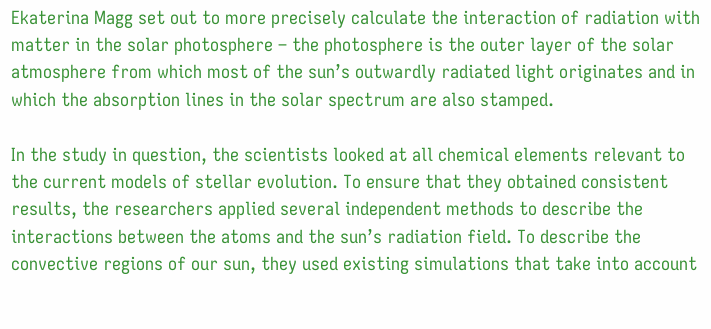Ekaterina Magg set out to more precisely calculate the interaction of radiation with matter in the solar photosphere – the photosphere is the outer layer of the solar atmosphere from which most of the sun’s outwardly radiated light originates and in which the absorption lines in the solar spectrum are also stamped.

In the study in question, the scientists looked at all chemical elements relevant to the current models of stellar evolution. To ensure that they obtained consistent results, the researchers applied several independent methods to describe the interactions between the atoms and the sun’s radiation field. To describe the convective regions of our sun, they used existing simulations that take into account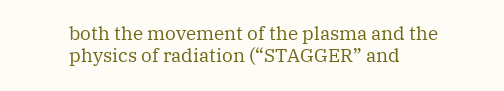both the movement of the plasma and the physics of radiation (“STAGGER” and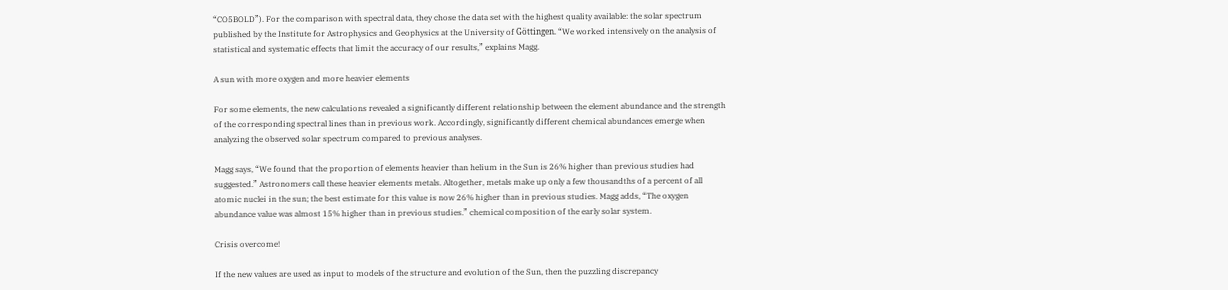“CO5BOLD”). For the comparison with spectral data, they chose the data set with the highest quality available: the solar spectrum published by the Institute for Astrophysics and Geophysics at the University of Göttingen. “We worked intensively on the analysis of statistical and systematic effects that limit the accuracy of our results,” explains Magg.

A sun with more oxygen and more heavier elements

For some elements, the new calculations revealed a significantly different relationship between the element abundance and the strength of the corresponding spectral lines than in previous work. Accordingly, significantly different chemical abundances emerge when analyzing the observed solar spectrum compared to previous analyses.

Magg says, “We found that the proportion of elements heavier than helium in the Sun is 26% higher than previous studies had suggested.” Astronomers call these heavier elements metals. Altogether, metals make up only a few thousandths of a percent of all atomic nuclei in the sun; the best estimate for this value is now 26% higher than in previous studies. Magg adds, “The oxygen abundance value was almost 15% higher than in previous studies.” chemical composition of the early solar system.

Crisis overcome!

If the new values are used as input to models of the structure and evolution of the Sun, then the puzzling discrepancy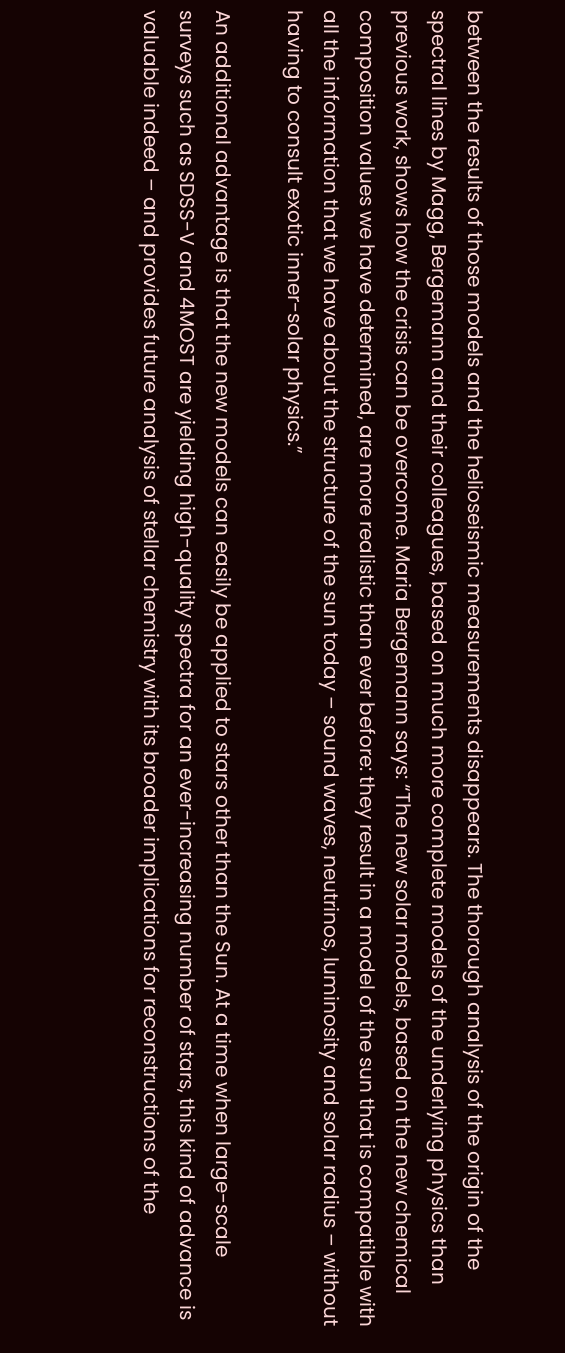between the results of those models and the helioseismic measurements disappears. The thorough analysis of the origin of the spectral lines by Magg, Bergemann and their colleagues, based on much more complete models of the underlying physics than previous work, shows how the crisis can be overcome. Maria Bergemann says: “The new solar models, based on the new chemical composition values we have determined, are more realistic than ever before: they result in a model of the sun that is compatible with all the information that we have about the structure of the sun today – sound waves, neutrinos, luminosity and solar radius – without having to consult exotic inner-solar physics.”

An additional advantage is that the new models can easily be applied to stars other than the Sun. At a time when large-scale surveys such as SDSS-V and 4MOST are yielding high-quality spectra for an ever-increasing number of stars, this kind of advance is valuable indeed – and provides future analysis of stellar chemistry with its broader implications for reconstructions of the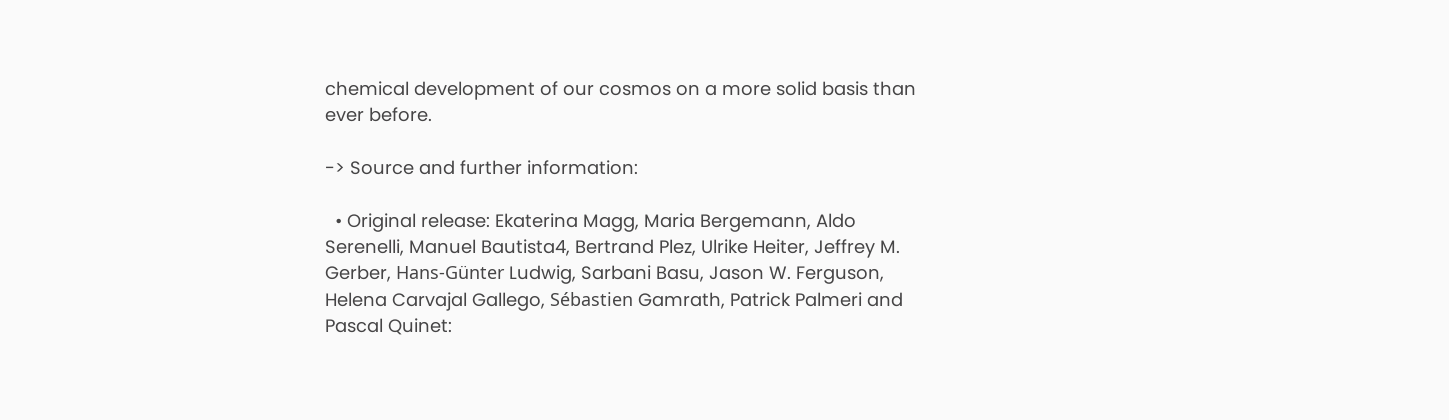chemical development of our cosmos on a more solid basis than ever before.

-> Source and further information:

  • Original release: Ekaterina Magg, Maria Bergemann, Aldo Serenelli, Manuel Bautista4, Bertrand Plez, Ulrike Heiter, Jeffrey M. Gerber, Hans-Günter Ludwig, Sarbani Basu, Jason W. Ferguson, Helena Carvajal Gallego, Sébastien Gamrath, Patrick Palmeri and Pascal Quinet: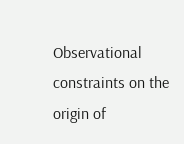Observational constraints on the origin of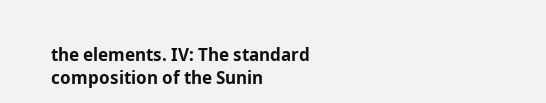the elements. IV: The standard composition of the Sunin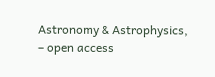Astronomy & Astrophysics, – open access